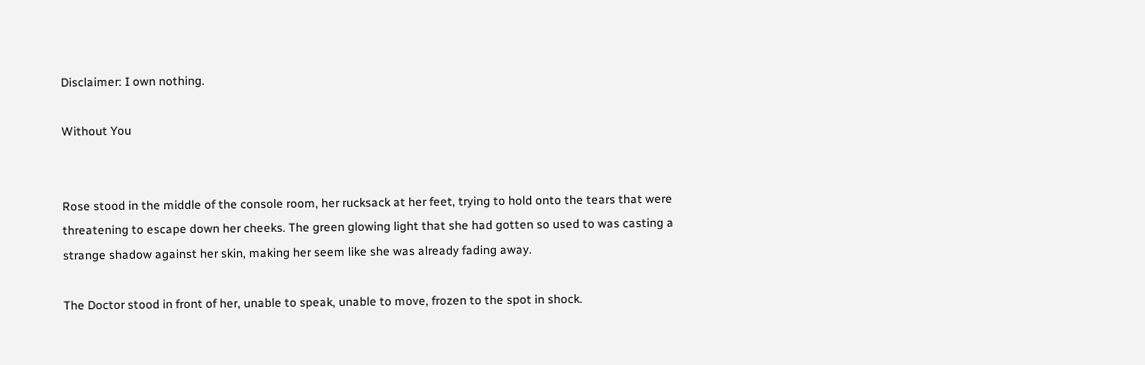Disclaimer: I own nothing.

Without You


Rose stood in the middle of the console room, her rucksack at her feet, trying to hold onto the tears that were threatening to escape down her cheeks. The green glowing light that she had gotten so used to was casting a strange shadow against her skin, making her seem like she was already fading away.

The Doctor stood in front of her, unable to speak, unable to move, frozen to the spot in shock.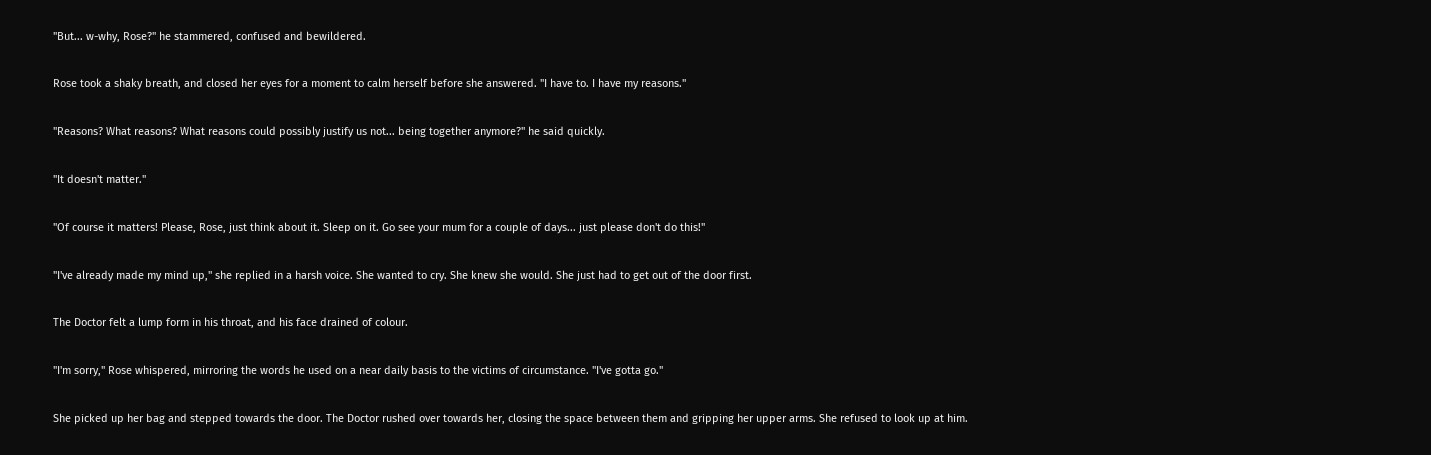"But... w-why, Rose?" he stammered, confused and bewildered.

Rose took a shaky breath, and closed her eyes for a moment to calm herself before she answered. "I have to. I have my reasons."

"Reasons? What reasons? What reasons could possibly justify us not... being together anymore?" he said quickly.

"It doesn't matter."

"Of course it matters! Please, Rose, just think about it. Sleep on it. Go see your mum for a couple of days... just please don't do this!"

"I've already made my mind up," she replied in a harsh voice. She wanted to cry. She knew she would. She just had to get out of the door first.

The Doctor felt a lump form in his throat, and his face drained of colour.

"I'm sorry," Rose whispered, mirroring the words he used on a near daily basis to the victims of circumstance. "I've gotta go."

She picked up her bag and stepped towards the door. The Doctor rushed over towards her, closing the space between them and gripping her upper arms. She refused to look up at him.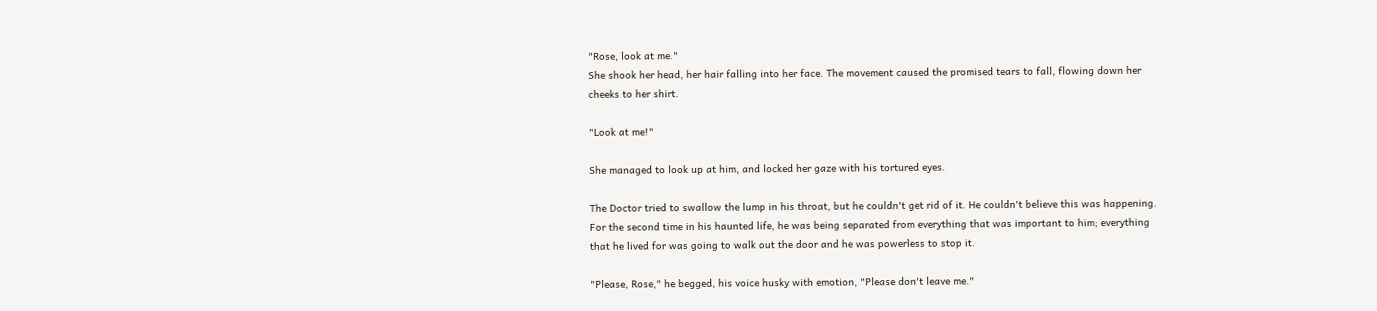"Rose, look at me."
She shook her head, her hair falling into her face. The movement caused the promised tears to fall, flowing down her cheeks to her shirt.

"Look at me!"

She managed to look up at him, and locked her gaze with his tortured eyes.

The Doctor tried to swallow the lump in his throat, but he couldn't get rid of it. He couldn't believe this was happening. For the second time in his haunted life, he was being separated from everything that was important to him; everything that he lived for was going to walk out the door and he was powerless to stop it.

"Please, Rose," he begged, his voice husky with emotion, "Please don't leave me."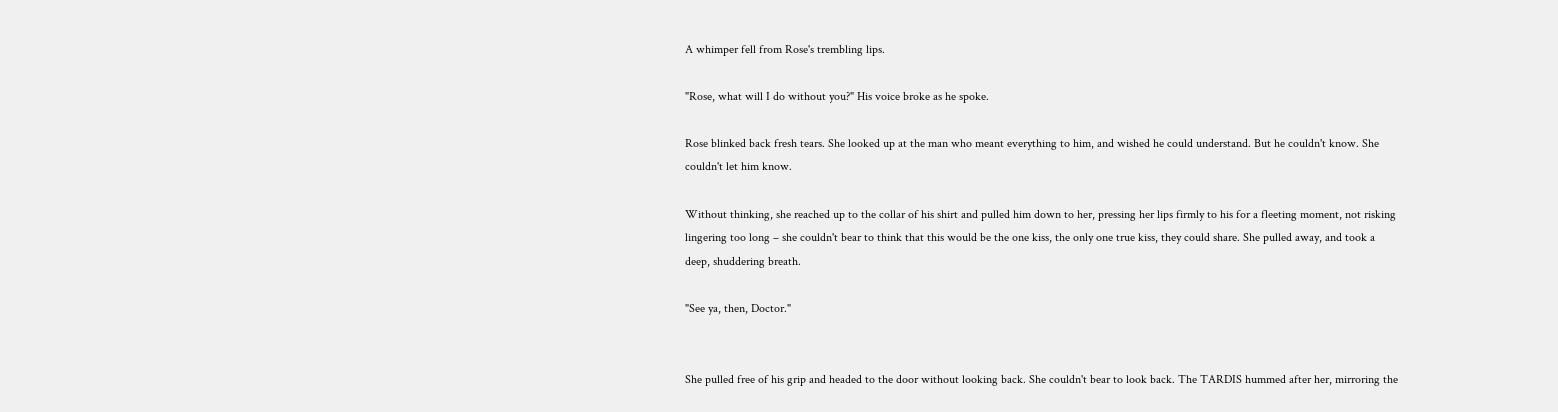A whimper fell from Rose's trembling lips.

"Rose, what will I do without you?" His voice broke as he spoke.

Rose blinked back fresh tears. She looked up at the man who meant everything to him, and wished he could understand. But he couldn't know. She couldn't let him know.

Without thinking, she reached up to the collar of his shirt and pulled him down to her, pressing her lips firmly to his for a fleeting moment, not risking lingering too long – she couldn't bear to think that this would be the one kiss, the only one true kiss, they could share. She pulled away, and took a deep, shuddering breath.

"See ya, then, Doctor."


She pulled free of his grip and headed to the door without looking back. She couldn't bear to look back. The TARDIS hummed after her, mirroring the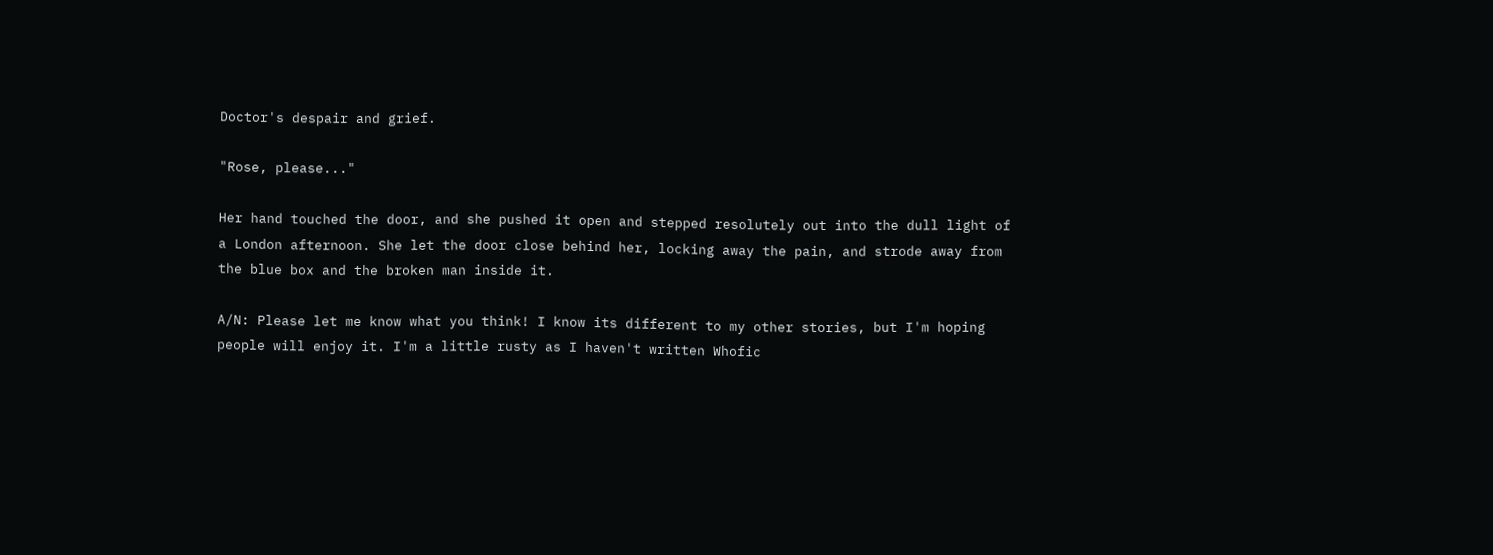Doctor's despair and grief.

"Rose, please..."

Her hand touched the door, and she pushed it open and stepped resolutely out into the dull light of a London afternoon. She let the door close behind her, locking away the pain, and strode away from the blue box and the broken man inside it.

A/N: Please let me know what you think! I know its different to my other stories, but I'm hoping people will enjoy it. I'm a little rusty as I haven't written Whofic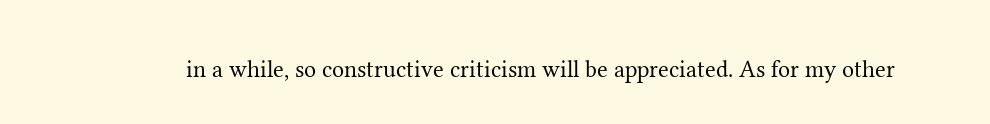in a while, so constructive criticism will be appreciated. As for my other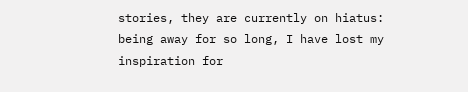stories, they are currently on hiatus: being away for so long, I have lost my inspiration for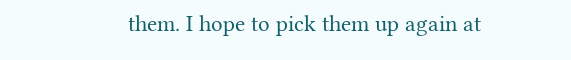them. I hope to pick them up again at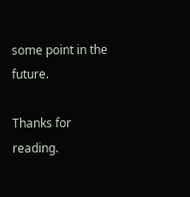some point in the future.

Thanks for reading.